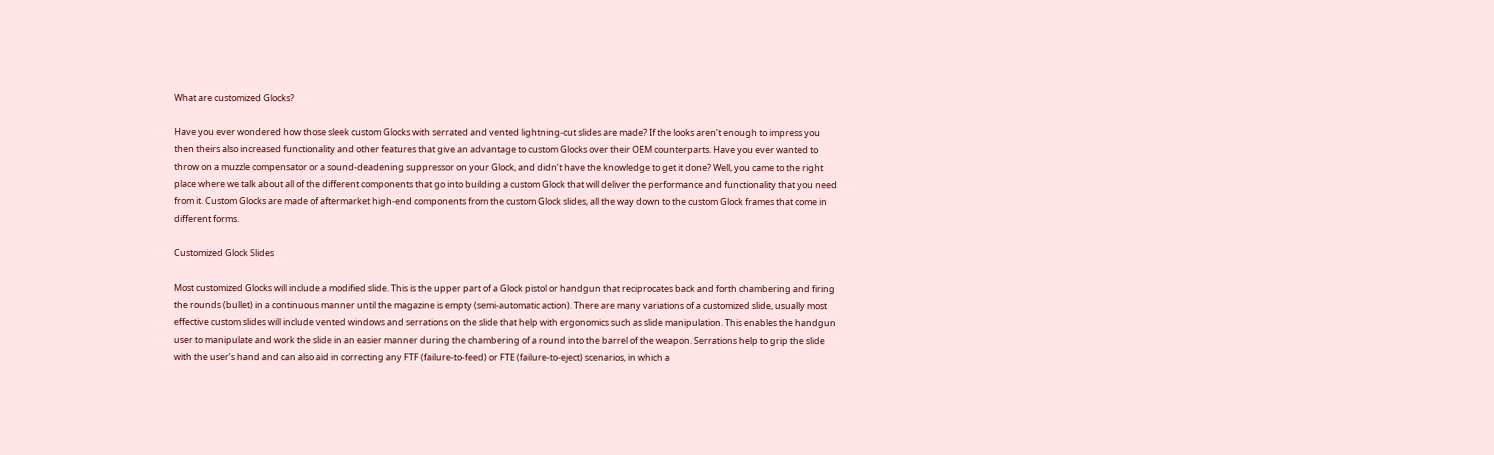What are customized Glocks?

Have you ever wondered how those sleek custom Glocks with serrated and vented lightning-cut slides are made? If the looks aren’t enough to impress you then theirs also increased functionality and other features that give an advantage to custom Glocks over their OEM counterparts. Have you ever wanted to throw on a muzzle compensator or a sound-deadening suppressor on your Glock, and didn’t have the knowledge to get it done? Well, you came to the right place where we talk about all of the different components that go into building a custom Glock that will deliver the performance and functionality that you need from it. Custom Glocks are made of aftermarket high-end components from the custom Glock slides, all the way down to the custom Glock frames that come in different forms.

Customized Glock Slides

Most customized Glocks will include a modified slide. This is the upper part of a Glock pistol or handgun that reciprocates back and forth chambering and firing the rounds (bullet) in a continuous manner until the magazine is empty (semi-automatic action). There are many variations of a customized slide, usually most effective custom slides will include vented windows and serrations on the slide that help with ergonomics such as slide manipulation. This enables the handgun user to manipulate and work the slide in an easier manner during the chambering of a round into the barrel of the weapon. Serrations help to grip the slide with the user’s hand and can also aid in correcting any FTF (failure-to-feed) or FTE (failure-to-eject) scenarios, in which a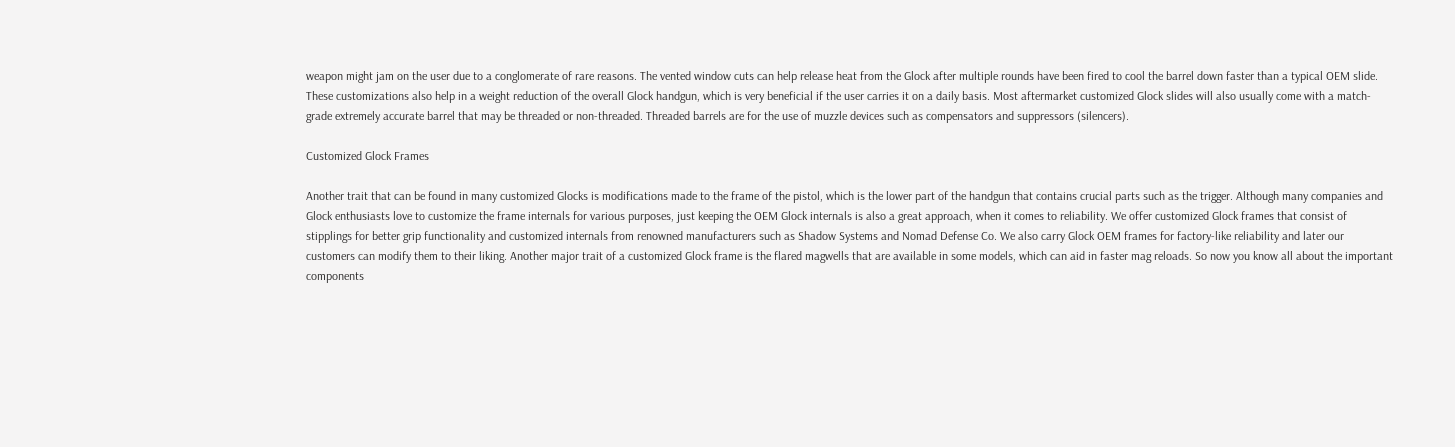weapon might jam on the user due to a conglomerate of rare reasons. The vented window cuts can help release heat from the Glock after multiple rounds have been fired to cool the barrel down faster than a typical OEM slide. These customizations also help in a weight reduction of the overall Glock handgun, which is very beneficial if the user carries it on a daily basis. Most aftermarket customized Glock slides will also usually come with a match-grade extremely accurate barrel that may be threaded or non-threaded. Threaded barrels are for the use of muzzle devices such as compensators and suppressors (silencers).

Customized Glock Frames

Another trait that can be found in many customized Glocks is modifications made to the frame of the pistol, which is the lower part of the handgun that contains crucial parts such as the trigger. Although many companies and Glock enthusiasts love to customize the frame internals for various purposes, just keeping the OEM Glock internals is also a great approach, when it comes to reliability. We offer customized Glock frames that consist of stipplings for better grip functionality and customized internals from renowned manufacturers such as Shadow Systems and Nomad Defense Co. We also carry Glock OEM frames for factory-like reliability and later our customers can modify them to their liking. Another major trait of a customized Glock frame is the flared magwells that are available in some models, which can aid in faster mag reloads. So now you know all about the important components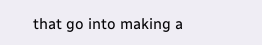that go into making a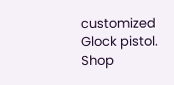customized Glock pistol. Shop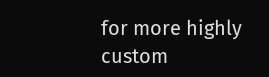for more highly custom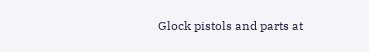Glock pistols and parts at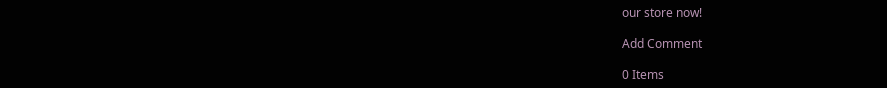our store now!

Add Comment

0 Items